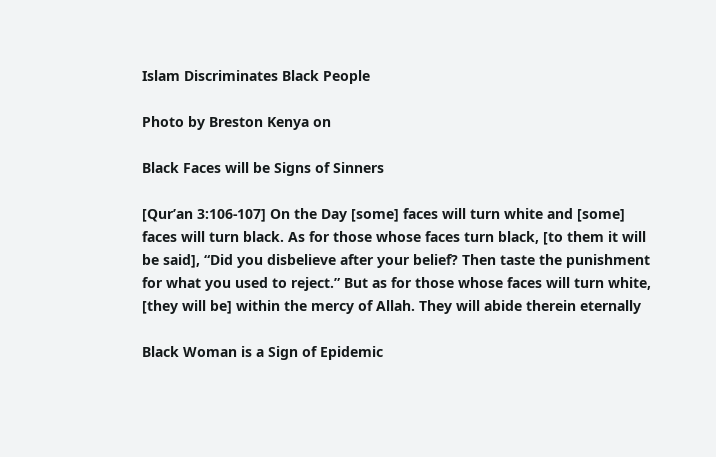Islam Discriminates Black People

Photo by Breston Kenya on

Black Faces will be Signs of Sinners

[Qur’an 3:106-107] On the Day [some] faces will turn white and [some] faces will turn black. As for those whose faces turn black, [to them it will be said], “Did you disbelieve after your belief? Then taste the punishment for what you used to reject.” But as for those whose faces will turn white, [they will be] within the mercy of Allah. They will abide therein eternally

Black Woman is a Sign of Epidemic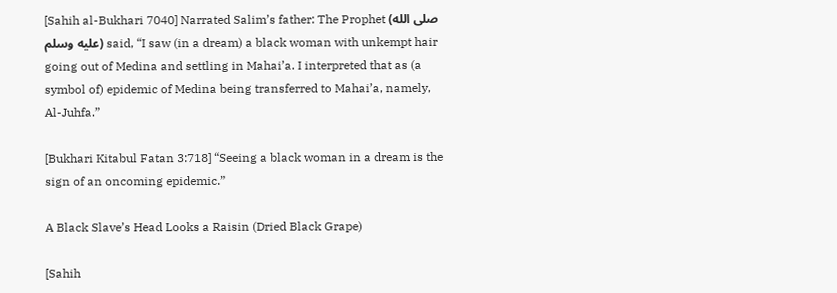[Sahih al-Bukhari 7040] Narrated Salim’s father: The Prophet (صلى الله عليه وسلم) said, “I saw (in a dream) a black woman with unkempt hair going out of Medina and settling in Mahai’a. I interpreted that as (a symbol of) epidemic of Medina being transferred to Mahai’a, namely, Al-Juhfa.”

[Bukhari Kitabul Fatan 3:718] “Seeing a black woman in a dream is the sign of an oncoming epidemic.”

A Black Slave’s Head Looks a Raisin (Dried Black Grape)

[Sahih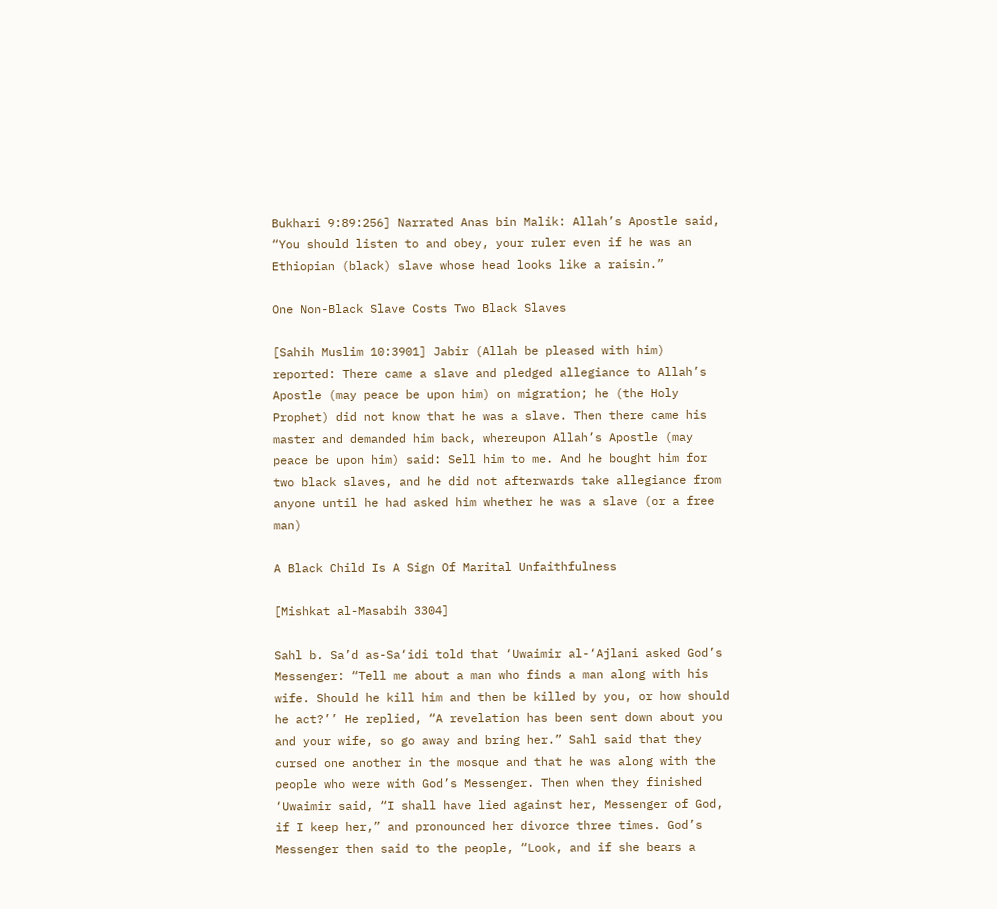Bukhari 9:89:256] Narrated Anas bin Malik: Allah’s Apostle said, “You should listen to and obey, your ruler even if he was an Ethiopian (black) slave whose head looks like a raisin.”

One Non-Black Slave Costs Two Black Slaves

[Sahih Muslim 10:3901] Jabir (Allah be pleased with him) reported: There came a slave and pledged allegiance to Allah’s Apostle (may peace be upon him) on migration; he (the Holy Prophet) did not know that he was a slave. Then there came his master and demanded him back, whereupon Allah’s Apostle (may peace be upon him) said: Sell him to me. And he bought him for two black slaves, and he did not afterwards take allegiance from anyone until he had asked him whether he was a slave (or a free man)

A Black Child Is A Sign Of Marital Unfaithfulness

[Mishkat al-Masabih 3304]

Sahl b. Sa’d as-Sa‘idi told that ‘Uwaimir al-‘Ajlani asked God’s Messenger: “Tell me about a man who finds a man along with his wife. Should he kill him and then be killed by you, or how should he act?’’ He replied, “A revelation has been sent down about you and your wife, so go away and bring her.” Sahl said that they cursed one another in the mosque and that he was along with the people who were with God’s Messenger. Then when they finished ‘Uwaimir said, “I shall have lied against her, Messenger of God, if I keep her,” and pronounced her divorce three times. God’s Messenger then said to the people, “Look, and if she bears a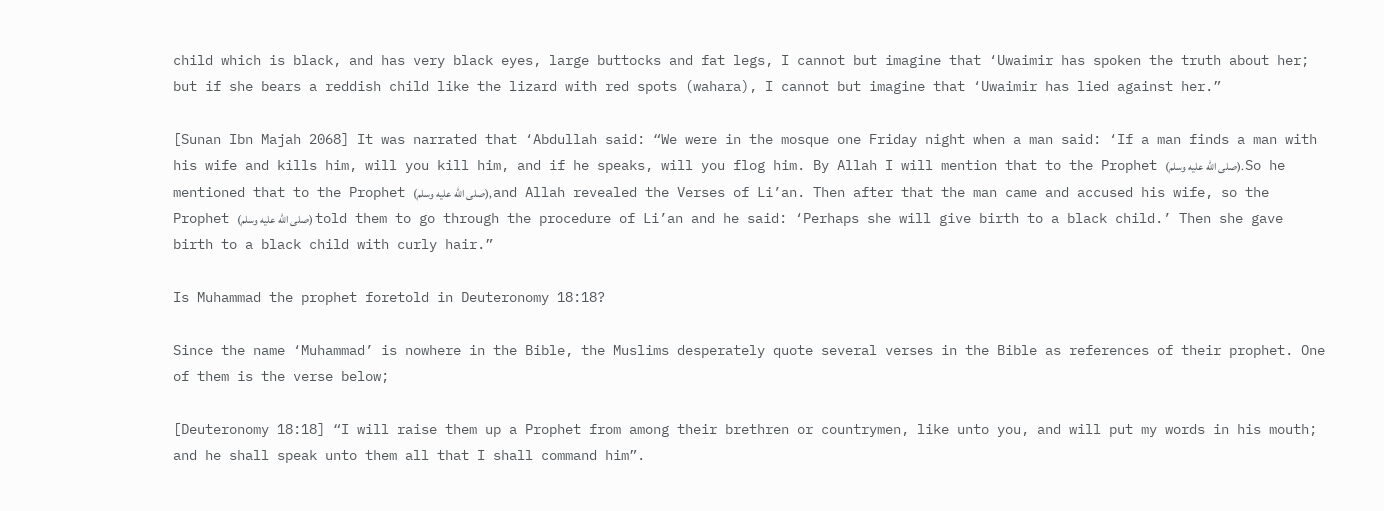child which is black, and has very black eyes, large buttocks and fat legs, I cannot but imagine that ‘Uwaimir has spoken the truth about her; but if she bears a reddish child like the lizard with red spots (wahara), I cannot but imagine that ‘Uwaimir has lied against her.”

[Sunan Ibn Majah 2068] It was narrated that ‘Abdullah said: “We were in the mosque one Friday night when a man said: ‘If a man finds a man with his wife and kills him, will you kill him, and if he speaks, will you flog him. By Allah I will mention that to the Prophet (صلى الله عليه وسلم). So he mentioned that to the Prophet (صلى الله عليه وسلم), and Allah revealed the Verses of Li’an. Then after that the man came and accused his wife, so the Prophet (صلى الله عليه وسلم) told them to go through the procedure of Li’an and he said: ‘Perhaps she will give birth to a black child.’ Then she gave birth to a black child with curly hair.”

Is Muhammad the prophet foretold in Deuteronomy 18:18?

Since the name ‘Muhammad’ is nowhere in the Bible, the Muslims desperately quote several verses in the Bible as references of their prophet. One of them is the verse below;

[Deuteronomy 18:18] “I will raise them up a Prophet from among their brethren or countrymen, like unto you, and will put my words in his mouth; and he shall speak unto them all that I shall command him”.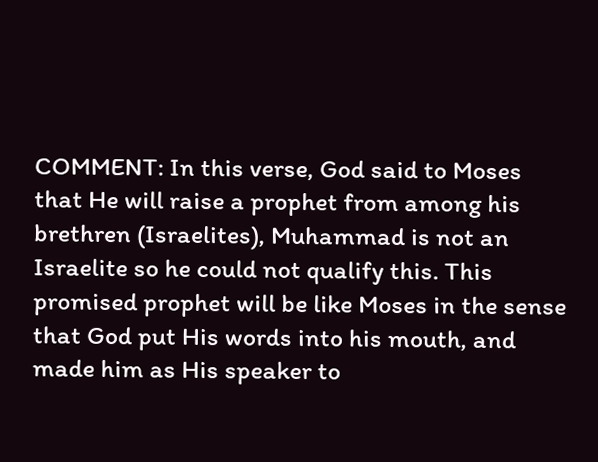COMMENT: In this verse, God said to Moses that He will raise a prophet from among his brethren (Israelites), Muhammad is not an Israelite so he could not qualify this. This promised prophet will be like Moses in the sense that God put His words into his mouth, and made him as His speaker to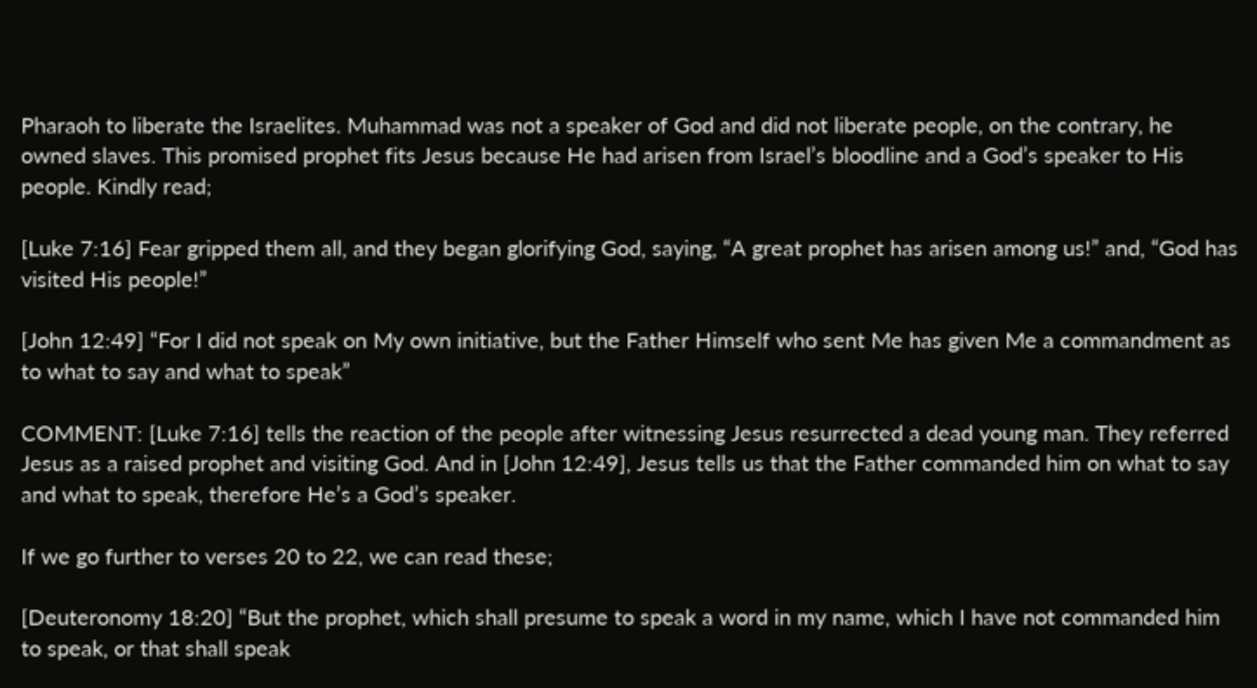Pharaoh to liberate the Israelites. Muhammad was not a speaker of God and did not liberate people, on the contrary, he owned slaves. This promised prophet fits Jesus because He had arisen from Israel’s bloodline and a God’s speaker to His people. Kindly read;

[Luke 7:16] Fear gripped them all, and they began glorifying God, saying, “A great prophet has arisen among us!” and, “God has visited His people!”

[John 12:49] “For I did not speak on My own initiative, but the Father Himself who sent Me has given Me a commandment as to what to say and what to speak”

COMMENT: [Luke 7:16] tells the reaction of the people after witnessing Jesus resurrected a dead young man. They referred Jesus as a raised prophet and visiting God. And in [John 12:49], Jesus tells us that the Father commanded him on what to say and what to speak, therefore He’s a God’s speaker.

If we go further to verses 20 to 22, we can read these;

[Deuteronomy 18:20] “But the prophet, which shall presume to speak a word in my name, which I have not commanded him to speak, or that shall speak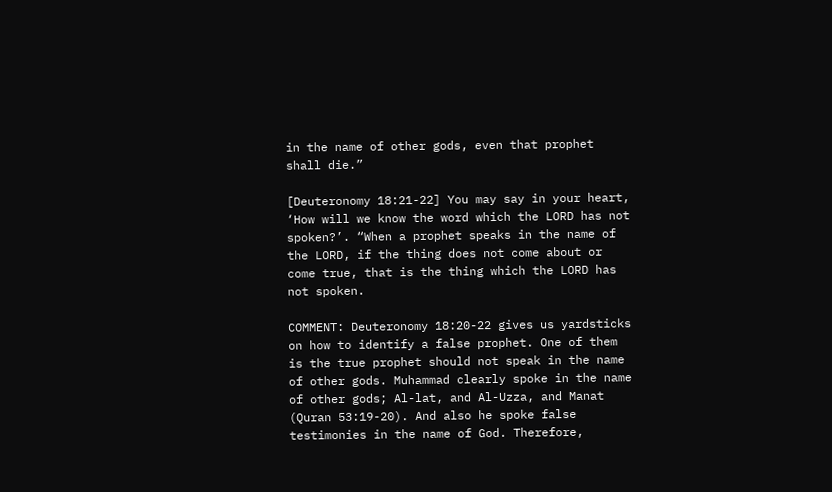in the name of other gods, even that prophet shall die.”

[Deuteronomy 18:21-22] You may say in your heart, ‘How will we know the word which the LORD has not spoken?’. “When a prophet speaks in the name of the LORD, if the thing does not come about or come true, that is the thing which the LORD has not spoken.

COMMENT: Deuteronomy 18:20-22 gives us yardsticks on how to identify a false prophet. One of them is the true prophet should not speak in the name of other gods. Muhammad clearly spoke in the name of other gods; Al-lat, and Al-Uzza, and Manat (Quran 53:19-20). And also he spoke false testimonies in the name of God. Therefore,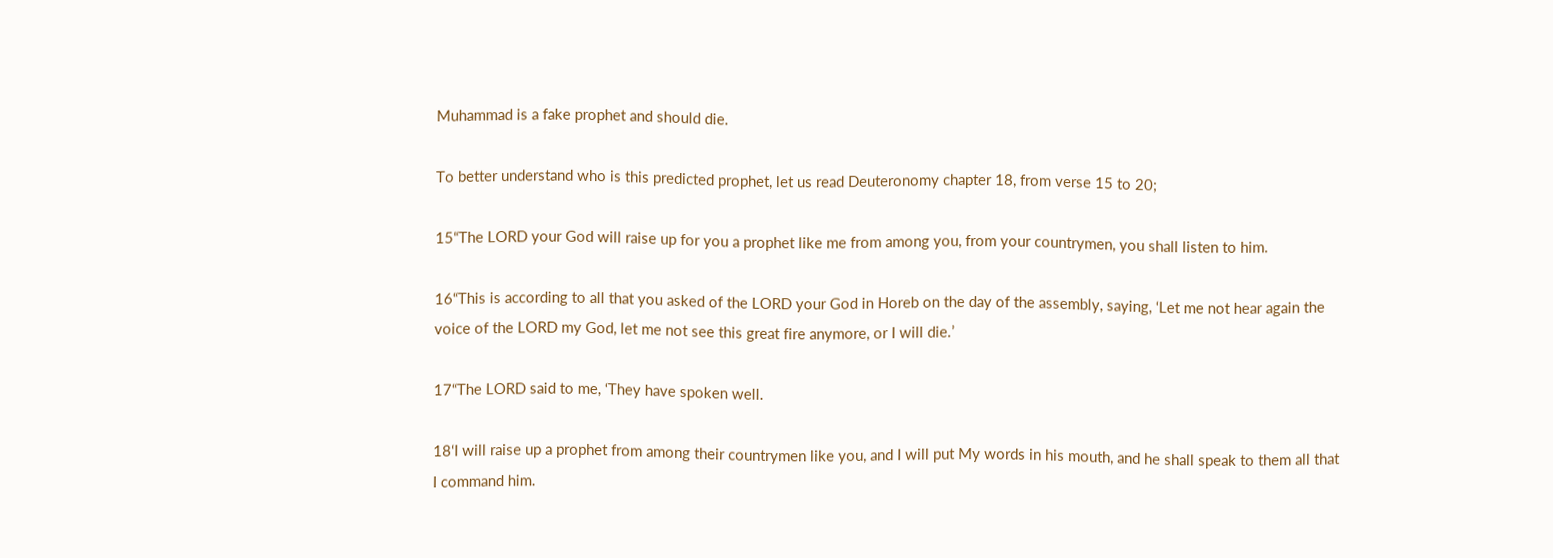Muhammad is a fake prophet and should die.

To better understand who is this predicted prophet, let us read Deuteronomy chapter 18, from verse 15 to 20;

15“The LORD your God will raise up for you a prophet like me from among you, from your countrymen, you shall listen to him.

16“This is according to all that you asked of the LORD your God in Horeb on the day of the assembly, saying, ‘Let me not hear again the voice of the LORD my God, let me not see this great fire anymore, or I will die.’

17“The LORD said to me, ‘They have spoken well.

18‘I will raise up a prophet from among their countrymen like you, and I will put My words in his mouth, and he shall speak to them all that I command him.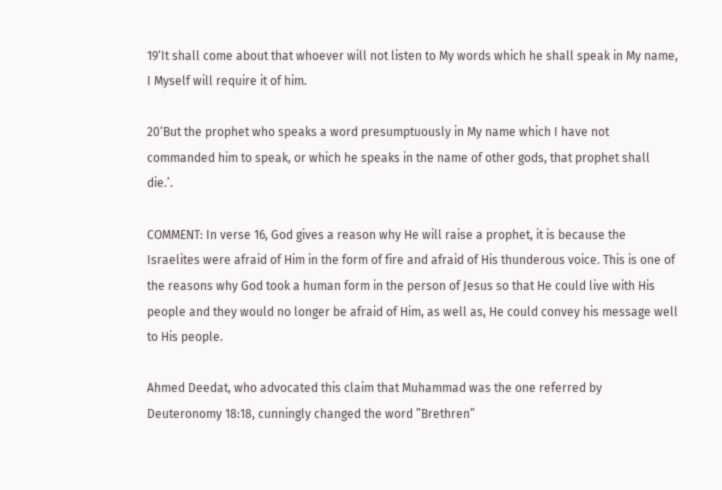19‘It shall come about that whoever will not listen to My words which he shall speak in My name, I Myself will require it of him.

20‘But the prophet who speaks a word presumptuously in My name which I have not commanded him to speak, or which he speaks in the name of other gods, that prophet shall die.’.

COMMENT: In verse 16, God gives a reason why He will raise a prophet, it is because the Israelites were afraid of Him in the form of fire and afraid of His thunderous voice. This is one of the reasons why God took a human form in the person of Jesus so that He could live with His people and they would no longer be afraid of Him, as well as, He could convey his message well to His people.

Ahmed Deedat, who advocated this claim that Muhammad was the one referred by Deuteronomy 18:18, cunningly changed the word ”Brethren”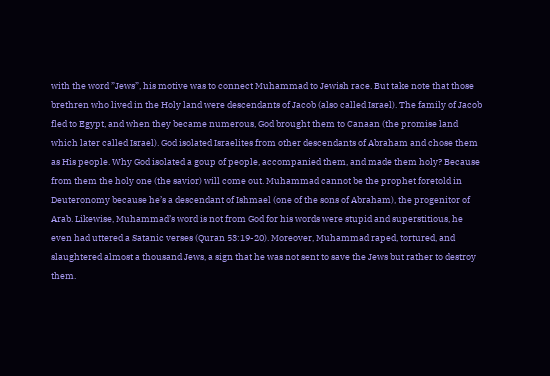with the word ”Jews”, his motive was to connect Muhammad to Jewish race. But take note that those brethren who lived in the Holy land were descendants of Jacob (also called Israel). The family of Jacob fled to Egypt, and when they became numerous, God brought them to Canaan (the promise land which later called Israel). God isolated Israelites from other descendants of Abraham and chose them as His people. Why God isolated a goup of people, accompanied them, and made them holy? Because from them the holy one (the savior) will come out. Muhammad cannot be the prophet foretold in Deuteronomy because he’s a descendant of Ishmael (one of the sons of Abraham), the progenitor of Arab. Likewise, Muhammad’s word is not from God for his words were stupid and superstitious, he even had uttered a Satanic verses (Quran 53:19-20). Moreover, Muhammad raped, tortured, and slaughtered almost a thousand Jews, a sign that he was not sent to save the Jews but rather to destroy them.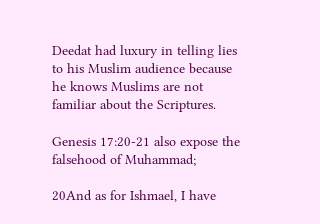Deedat had luxury in telling lies to his Muslim audience because he knows Muslims are not familiar about the Scriptures.

Genesis 17:20-21 also expose the falsehood of Muhammad;

20And as for Ishmael, I have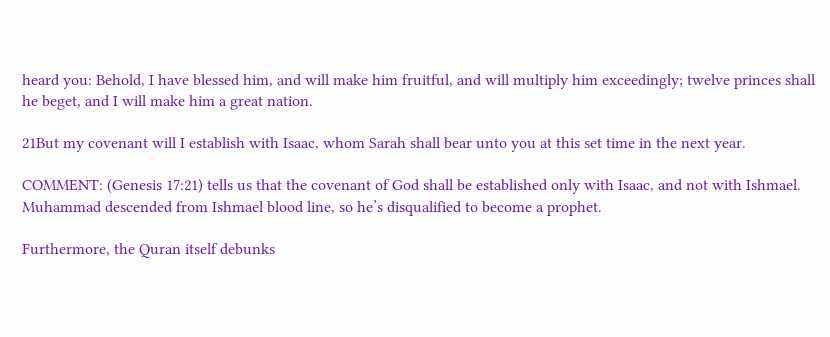heard you: Behold, I have blessed him, and will make him fruitful, and will multiply him exceedingly; twelve princes shall he beget, and I will make him a great nation.

21But my covenant will I establish with Isaac, whom Sarah shall bear unto you at this set time in the next year.

COMMENT: (Genesis 17:21) tells us that the covenant of God shall be established only with Isaac, and not with Ishmael. Muhammad descended from Ishmael blood line, so he’s disqualified to become a prophet.

Furthermore, the Quran itself debunks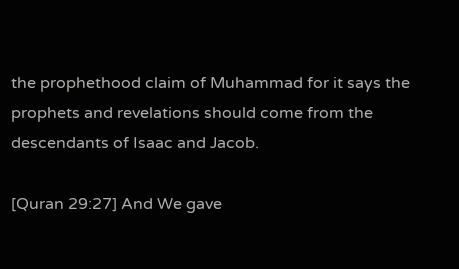the prophethood claim of Muhammad for it says the prophets and revelations should come from the descendants of Isaac and Jacob.

[Quran 29:27] And We gave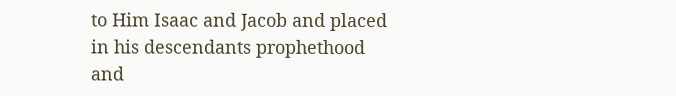to Him Isaac and Jacob and placed in his descendants prophethood and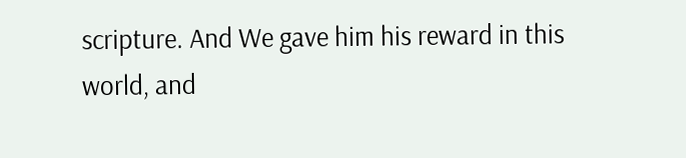scripture. And We gave him his reward in this world, and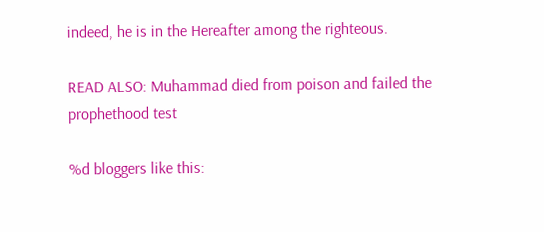indeed, he is in the Hereafter among the righteous.

READ ALSO: Muhammad died from poison and failed the prophethood test

%d bloggers like this: